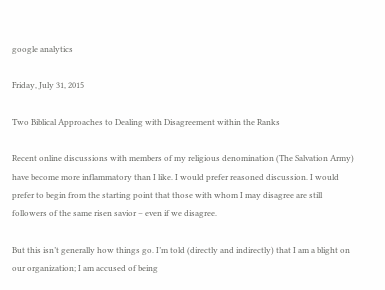google analytics

Friday, July 31, 2015

Two Biblical Approaches to Dealing with Disagreement within the Ranks

Recent online discussions with members of my religious denomination (The Salvation Army) have become more inflammatory than I like. I would prefer reasoned discussion. I would prefer to begin from the starting point that those with whom I may disagree are still followers of the same risen savior – even if we disagree.

But this isn’t generally how things go. I’m told (directly and indirectly) that I am a blight on our organization; I am accused of being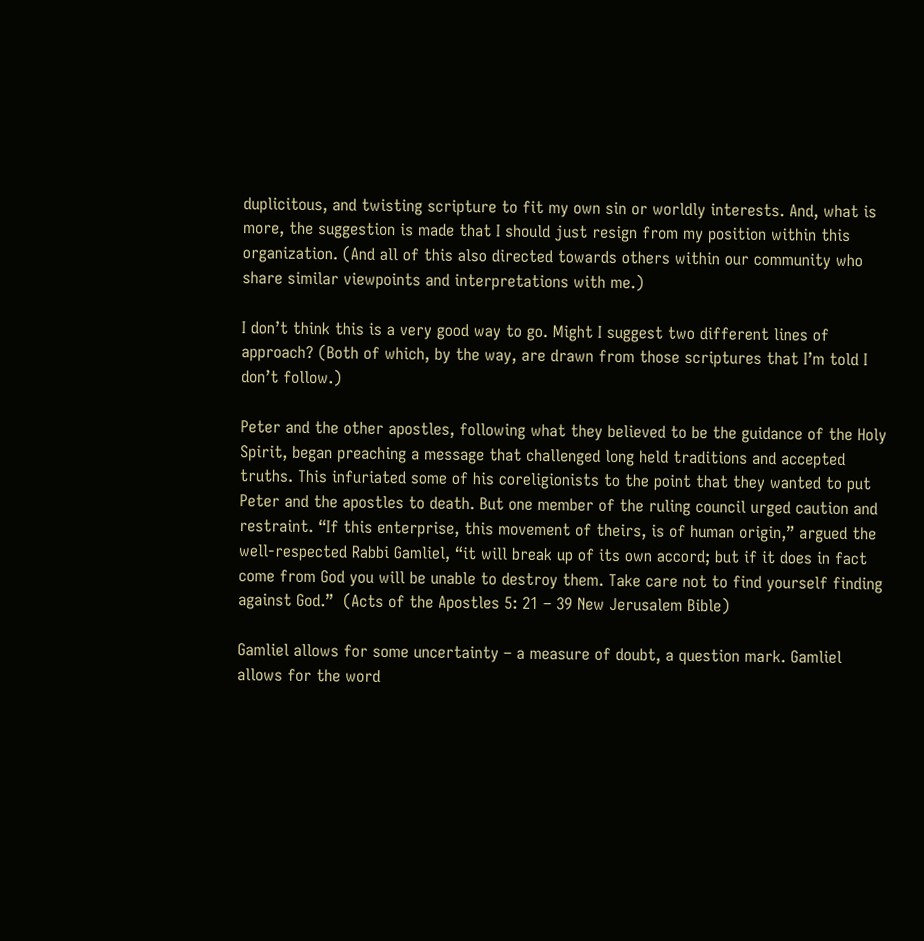duplicitous, and twisting scripture to fit my own sin or worldly interests. And, what is more, the suggestion is made that I should just resign from my position within this organization. (And all of this also directed towards others within our community who share similar viewpoints and interpretations with me.)

I don’t think this is a very good way to go. Might I suggest two different lines of approach? (Both of which, by the way, are drawn from those scriptures that I’m told I don’t follow.)

Peter and the other apostles, following what they believed to be the guidance of the Holy Spirit, began preaching a message that challenged long held traditions and accepted truths. This infuriated some of his coreligionists to the point that they wanted to put Peter and the apostles to death. But one member of the ruling council urged caution and restraint. “If this enterprise, this movement of theirs, is of human origin,” argued the well-respected Rabbi Gamliel, “it will break up of its own accord; but if it does in fact come from God you will be unable to destroy them. Take care not to find yourself finding against God.”  (Acts of the Apostles 5: 21 – 39 New Jerusalem Bible)

Gamliel allows for some uncertainty – a measure of doubt, a question mark. Gamliel allows for the word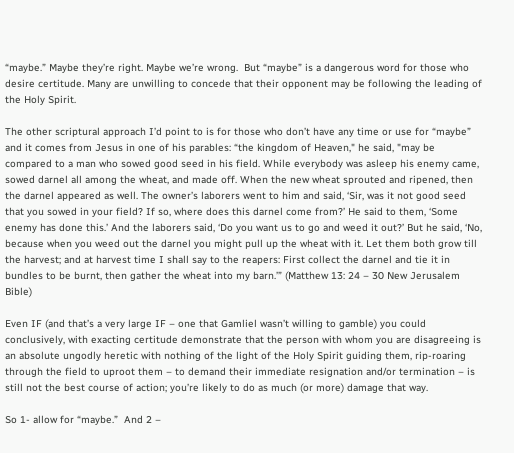“maybe.” Maybe they’re right. Maybe we’re wrong.  But “maybe” is a dangerous word for those who desire certitude. Many are unwilling to concede that their opponent may be following the leading of the Holy Spirit.

The other scriptural approach I’d point to is for those who don’t have any time or use for “maybe” and it comes from Jesus in one of his parables: “the kingdom of Heaven," he said, "may be compared to a man who sowed good seed in his field. While everybody was asleep his enemy came, sowed darnel all among the wheat, and made off. When the new wheat sprouted and ripened, then the darnel appeared as well. The owner’s laborers went to him and said, ‘Sir, was it not good seed that you sowed in your field? If so, where does this darnel come from?’ He said to them, ‘Some enemy has done this.’ And the laborers said, ‘Do you want us to go and weed it out?’ But he said, ‘No, because when you weed out the darnel you might pull up the wheat with it. Let them both grow till the harvest; and at harvest time I shall say to the reapers: First collect the darnel and tie it in bundles to be burnt, then gather the wheat into my barn.’” (Matthew 13: 24 – 30 New Jerusalem Bible)

Even IF (and that’s a very large IF – one that Gamliel wasn’t willing to gamble) you could conclusively, with exacting certitude demonstrate that the person with whom you are disagreeing is an absolute ungodly heretic with nothing of the light of the Holy Spirit guiding them, rip-roaring through the field to uproot them – to demand their immediate resignation and/or termination – is still not the best course of action; you’re likely to do as much (or more) damage that way.

So 1- allow for “maybe.”  And 2 –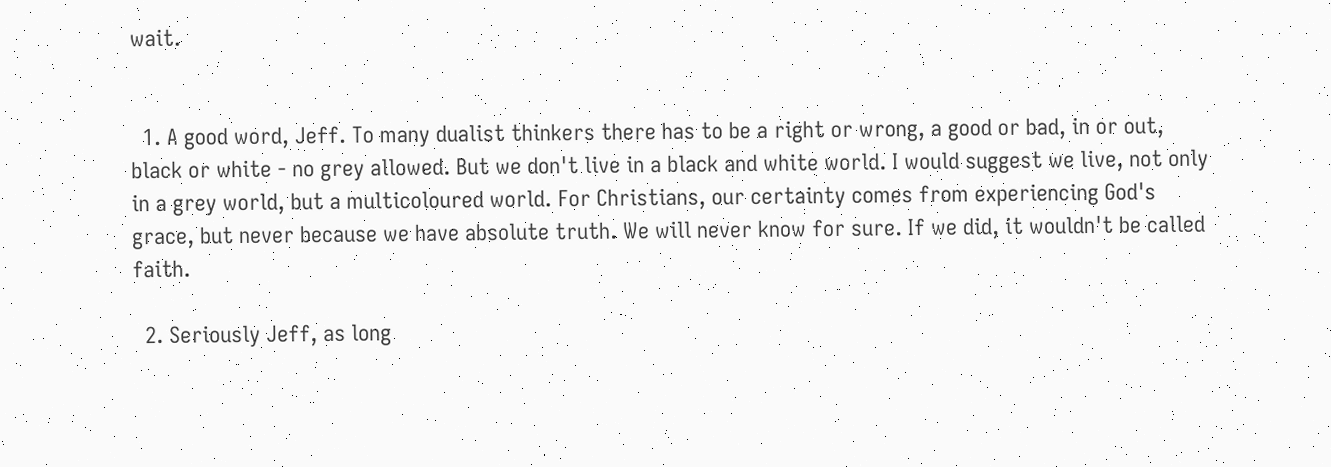wait.


  1. A good word, Jeff. To many dualist thinkers there has to be a right or wrong, a good or bad, in or out, black or white - no grey allowed. But we don't live in a black and white world. I would suggest we live, not only in a grey world, but a multicoloured world. For Christians, our certainty comes from experiencing God's grace, but never because we have absolute truth. We will never know for sure. If we did, it wouldn't be called faith.

  2. Seriously Jeff, as long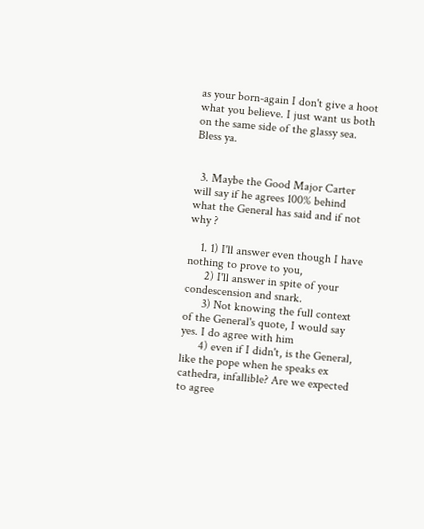as your born-again I don't give a hoot what you believe. I just want us both on the same side of the glassy sea. Bless ya.


  3. Maybe the Good Major Carter will say if he agrees 100% behind what the General has said and if not why ?

    1. 1) I'll answer even though I have nothing to prove to you,
      2) I'll answer in spite of your condescension and snark.
      3) Not knowing the full context of the General's quote, I would say yes. I do agree with him
      4) even if I didn't, is the General, like the pope when he speaks ex cathedra, infallible? Are we expected to agree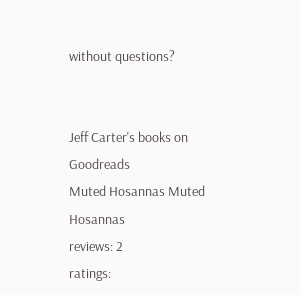without questions?


Jeff Carter's books on Goodreads
Muted Hosannas Muted Hosannas
reviews: 2
ratings: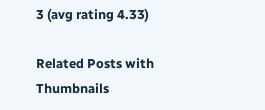3 (avg rating 4.33)

Related Posts with Thumbnails